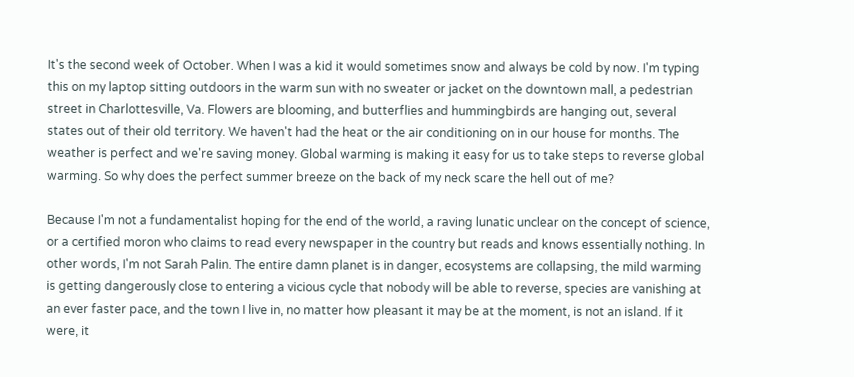It's the second week of October. When I was a kid it would sometimes snow and always be cold by now. I'm typing this on my laptop sitting outdoors in the warm sun with no sweater or jacket on the downtown mall, a pedestrian street in Charlottesville, Va. Flowers are blooming, and butterflies and hummingbirds are hanging out, several states out of their old territory. We haven't had the heat or the air conditioning on in our house for months. The weather is perfect and we're saving money. Global warming is making it easy for us to take steps to reverse global warming. So why does the perfect summer breeze on the back of my neck scare the hell out of me?

Because I'm not a fundamentalist hoping for the end of the world, a raving lunatic unclear on the concept of science, or a certified moron who claims to read every newspaper in the country but reads and knows essentially nothing. In other words, I'm not Sarah Palin. The entire damn planet is in danger, ecosystems are collapsing, the mild warming is getting dangerously close to entering a vicious cycle that nobody will be able to reverse, species are vanishing at an ever faster pace, and the town I live in, no matter how pleasant it may be at the moment, is not an island. If it were, it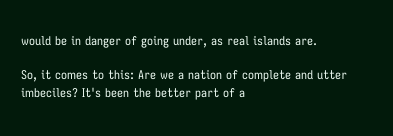would be in danger of going under, as real islands are.

So, it comes to this: Are we a nation of complete and utter imbeciles? It's been the better part of a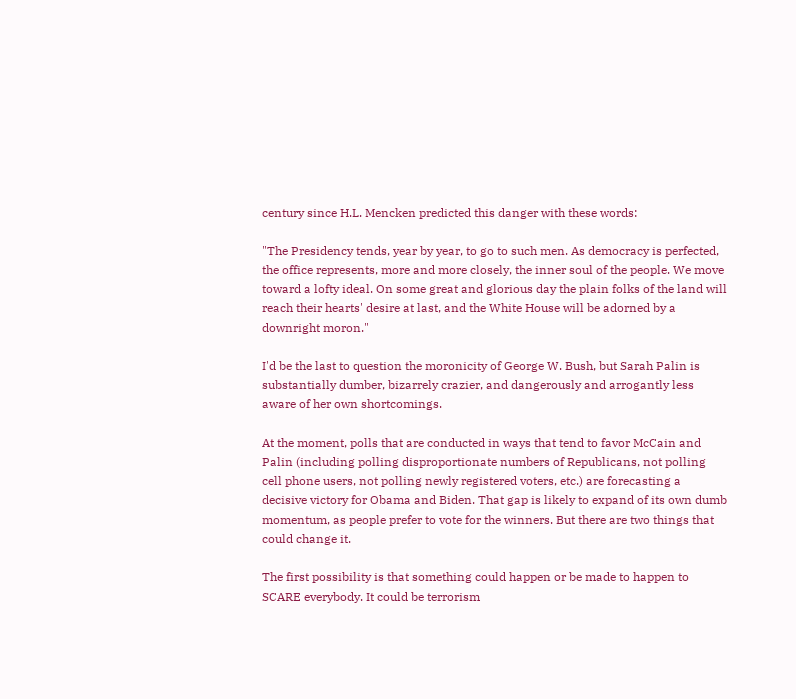century since H.L. Mencken predicted this danger with these words:

"The Presidency tends, year by year, to go to such men. As democracy is perfected, the office represents, more and more closely, the inner soul of the people. We move toward a lofty ideal. On some great and glorious day the plain folks of the land will reach their hearts' desire at last, and the White House will be adorned by a downright moron."

I'd be the last to question the moronicity of George W. Bush, but Sarah Palin is substantially dumber, bizarrely crazier, and dangerously and arrogantly less aware of her own shortcomings.

At the moment, polls that are conducted in ways that tend to favor McCain and Palin (including polling disproportionate numbers of Republicans, not polling cell phone users, not polling newly registered voters, etc.) are forecasting a decisive victory for Obama and Biden. That gap is likely to expand of its own dumb momentum, as people prefer to vote for the winners. But there are two things that could change it.

The first possibility is that something could happen or be made to happen to SCARE everybody. It could be terrorism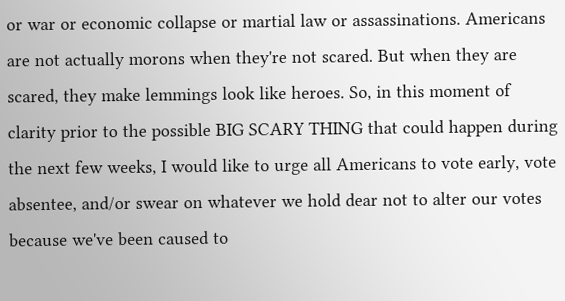or war or economic collapse or martial law or assassinations. Americans are not actually morons when they're not scared. But when they are scared, they make lemmings look like heroes. So, in this moment of clarity prior to the possible BIG SCARY THING that could happen during the next few weeks, I would like to urge all Americans to vote early, vote absentee, and/or swear on whatever we hold dear not to alter our votes because we've been caused to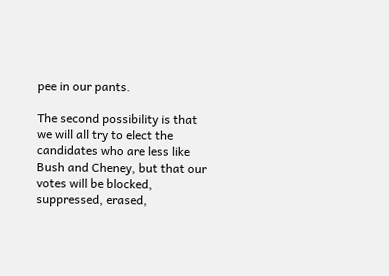pee in our pants.

The second possibility is that we will all try to elect the candidates who are less like Bush and Cheney, but that our votes will be blocked, suppressed, erased,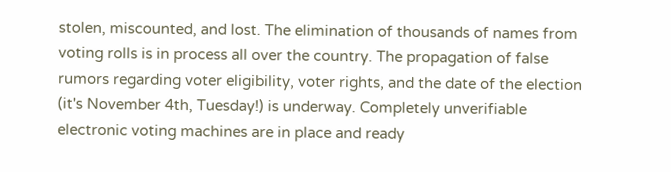stolen, miscounted, and lost. The elimination of thousands of names from voting rolls is in process all over the country. The propagation of false rumors regarding voter eligibility, voter rights, and the date of the election (it's November 4th, Tuesday!) is underway. Completely unverifiable electronic voting machines are in place and ready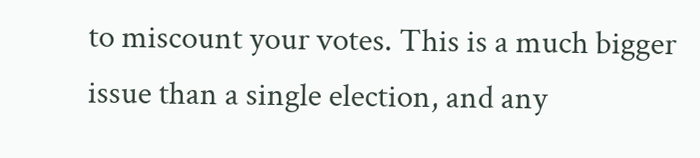to miscount your votes. This is a much bigger issue than a single election, and any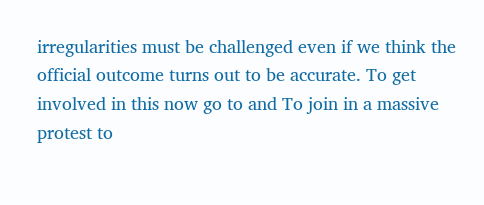irregularities must be challenged even if we think the official outcome turns out to be accurate. To get involved in this now go to and To join in a massive protest to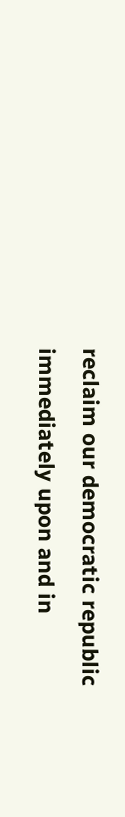reclaim our democratic republic immediately upon and in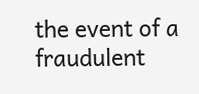the event of a fraudulent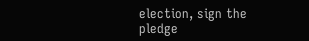election, sign the pledge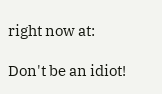right now at:

Don't be an idiot!